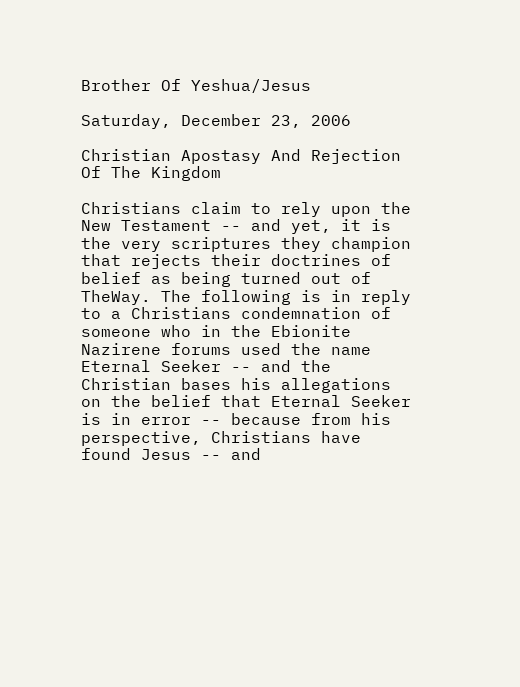Brother Of Yeshua/Jesus

Saturday, December 23, 2006

Christian Apostasy And Rejection Of The Kingdom

Christians claim to rely upon the New Testament -- and yet, it is the very scriptures they champion that rejects their doctrines of belief as being turned out of TheWay. The following is in reply to a Christians condemnation of someone who in the Ebionite Nazirene forums used the name Eternal Seeker -- and the Christian bases his allegations on the belief that Eternal Seeker is in error -- because from his perspective, Christians have found Jesus -- and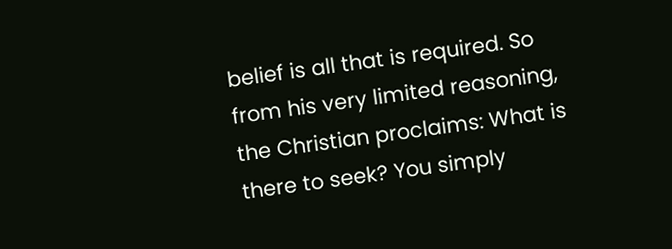belief is all that is required. So from his very limited reasoning, the Christian proclaims: What is there to seek? You simply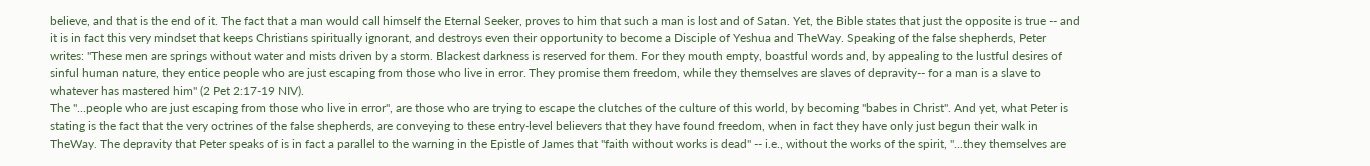believe, and that is the end of it. The fact that a man would call himself the Eternal Seeker, proves to him that such a man is lost and of Satan. Yet, the Bible states that just the opposite is true -- and it is in fact this very mindset that keeps Christians spiritually ignorant, and destroys even their opportunity to become a Disciple of Yeshua and TheWay. Speaking of the false shepherds, Peter writes: "These men are springs without water and mists driven by a storm. Blackest darkness is reserved for them. For they mouth empty, boastful words and, by appealing to the lustful desires of sinful human nature, they entice people who are just escaping from those who live in error. They promise them freedom, while they themselves are slaves of depravity-- for a man is a slave to whatever has mastered him" (2 Pet 2:17-19 NIV).
The "...people who are just escaping from those who live in error", are those who are trying to escape the clutches of the culture of this world, by becoming "babes in Christ". And yet, what Peter is stating is the fact that the very octrines of the false shepherds, are conveying to these entry-level believers that they have found freedom, when in fact they have only just begun their walk in TheWay. The depravity that Peter speaks of is in fact a parallel to the warning in the Epistle of James that "faith without works is dead" -- i.e., without the works of the spirit, "...they themselves are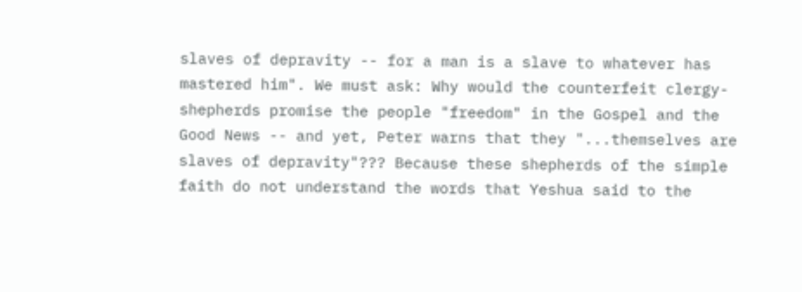slaves of depravity -- for a man is a slave to whatever has mastered him". We must ask: Why would the counterfeit clergy-shepherds promise the people "freedom" in the Gospel and the Good News -- and yet, Peter warns that they "...themselves are slaves of depravity"??? Because these shepherds of the simple faith do not understand the words that Yeshua said to the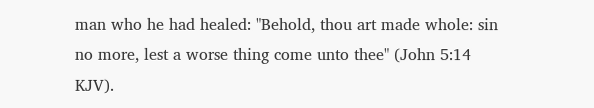man who he had healed: "Behold, thou art made whole: sin no more, lest a worse thing come unto thee" (John 5:14 KJV).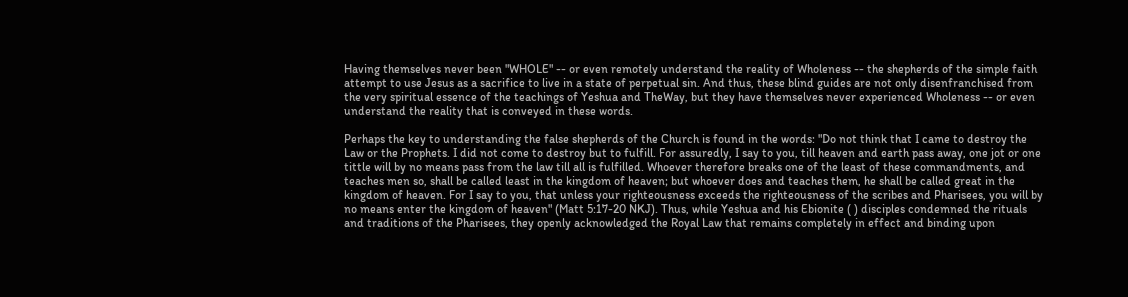Having themselves never been "WHOLE" -- or even remotely understand the reality of Wholeness -- the shepherds of the simple faith attempt to use Jesus as a sacrifice to live in a state of perpetual sin. And thus, these blind guides are not only disenfranchised from the very spiritual essence of the teachings of Yeshua and TheWay, but they have themselves never experienced Wholeness -- or even understand the reality that is conveyed in these words.

Perhaps the key to understanding the false shepherds of the Church is found in the words: "Do not think that I came to destroy the Law or the Prophets. I did not come to destroy but to fulfill. For assuredly, I say to you, till heaven and earth pass away, one jot or one tittle will by no means pass from the law till all is fulfilled. Whoever therefore breaks one of the least of these commandments, and teaches men so, shall be called least in the kingdom of heaven; but whoever does and teaches them, he shall be called great in the kingdom of heaven. For I say to you, that unless your righteousness exceeds the righteousness of the scribes and Pharisees, you will by no means enter the kingdom of heaven" (Matt 5:17-20 NKJ). Thus, while Yeshua and his Ebionite ( ) disciples condemned the rituals and traditions of the Pharisees, they openly acknowledged the Royal Law that remains completely in effect and binding upon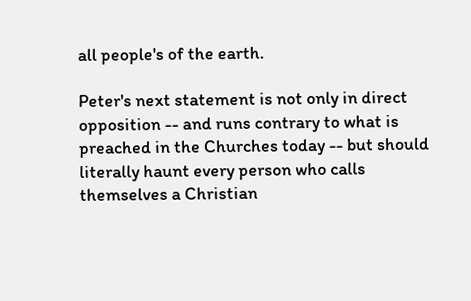all people's of the earth.

Peter's next statement is not only in direct opposition -- and runs contrary to what is preached in the Churches today -- but should literally haunt every person who calls themselves a Christian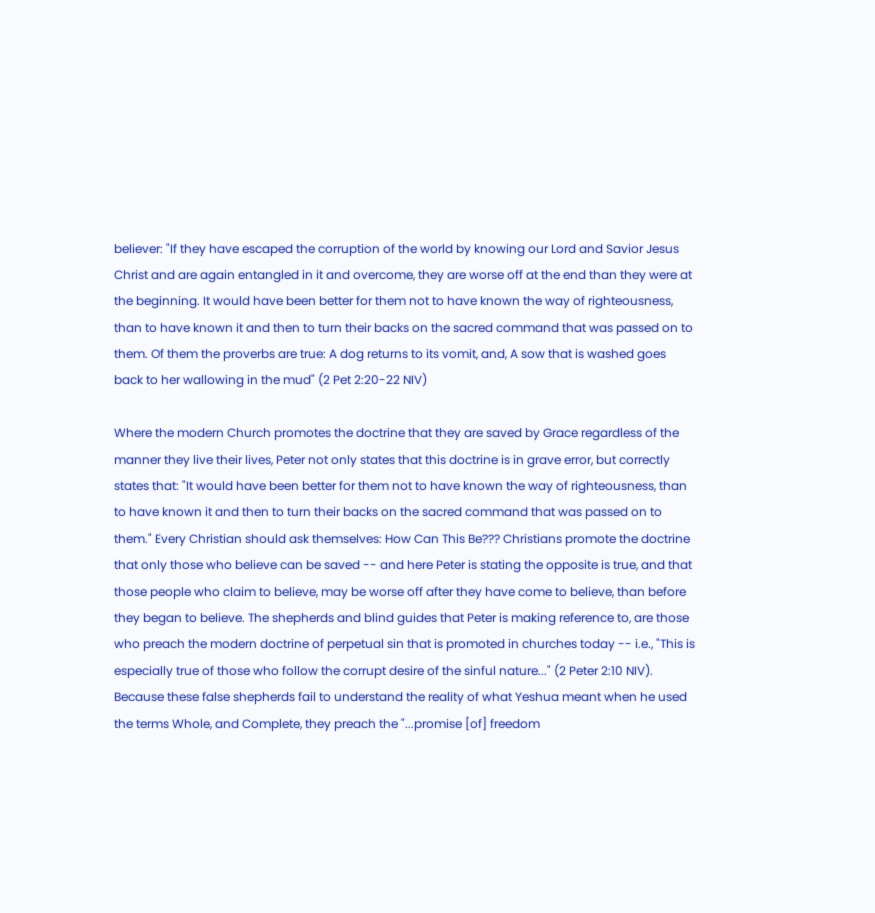believer: "If they have escaped the corruption of the world by knowing our Lord and Savior Jesus Christ and are again entangled in it and overcome, they are worse off at the end than they were at the beginning. It would have been better for them not to have known the way of righteousness, than to have known it and then to turn their backs on the sacred command that was passed on to them. Of them the proverbs are true: A dog returns to its vomit, and, A sow that is washed goes back to her wallowing in the mud" (2 Pet 2:20-22 NIV)

Where the modern Church promotes the doctrine that they are saved by Grace regardless of the manner they live their lives, Peter not only states that this doctrine is in grave error, but correctly states that: "It would have been better for them not to have known the way of righteousness, than to have known it and then to turn their backs on the sacred command that was passed on to them." Every Christian should ask themselves: How Can This Be??? Christians promote the doctrine that only those who believe can be saved -- and here Peter is stating the opposite is true, and that those people who claim to believe, may be worse off after they have come to believe, than before they began to believe. The shepherds and blind guides that Peter is making reference to, are those who preach the modern doctrine of perpetual sin that is promoted in churches today -- i.e., "This is especially true of those who follow the corrupt desire of the sinful nature..." (2 Peter 2:10 NIV). Because these false shepherds fail to understand the reality of what Yeshua meant when he used the terms Whole, and Complete, they preach the "...promise [of] freedom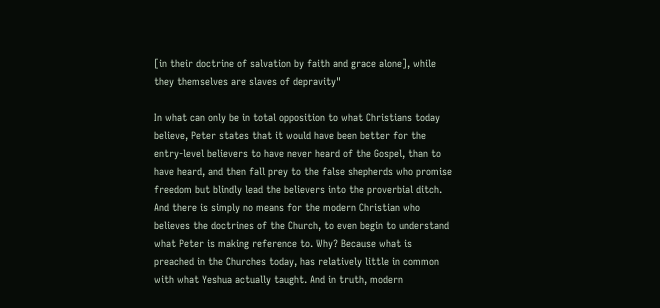[in their doctrine of salvation by faith and grace alone], while they themselves are slaves of depravity"

In what can only be in total opposition to what Christians today believe, Peter states that it would have been better for the entry-level believers to have never heard of the Gospel, than to have heard, and then fall prey to the false shepherds who promise freedom but blindly lead the believers into the proverbial ditch. And there is simply no means for the modern Christian who believes the doctrines of the Church, to even begin to understand what Peter is making reference to. Why? Because what is preached in the Churches today, has relatively little in common with what Yeshua actually taught. And in truth, modern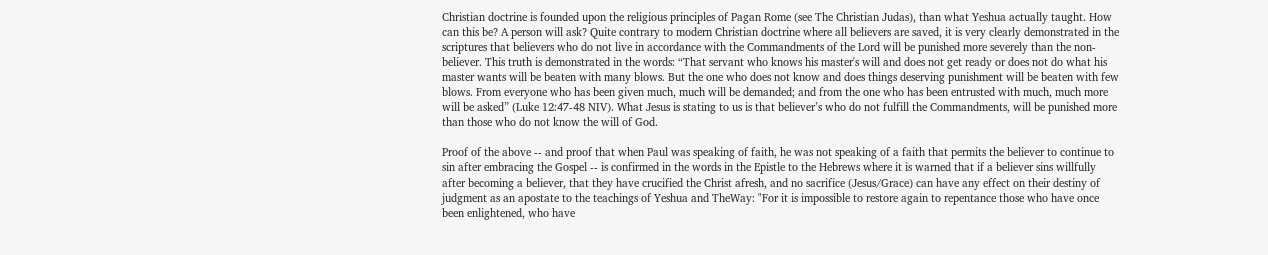Christian doctrine is founded upon the religious principles of Pagan Rome (see The Christian Judas), than what Yeshua actually taught. How can this be? A person will ask? Quite contrary to modern Christian doctrine where all believers are saved, it is very clearly demonstrated in the scriptures that believers who do not live in accordance with the Commandments of the Lord will be punished more severely than the non-believer. This truth is demonstrated in the words: “That servant who knows his master's will and does not get ready or does not do what his master wants will be beaten with many blows. But the one who does not know and does things deserving punishment will be beaten with few blows. From everyone who has been given much, much will be demanded; and from the one who has been entrusted with much, much more will be asked” (Luke 12:47-48 NIV). What Jesus is stating to us is that believer’s who do not fulfill the Commandments, will be punished more than those who do not know the will of God.

Proof of the above -- and proof that when Paul was speaking of faith, he was not speaking of a faith that permits the believer to continue to sin after embracing the Gospel -- is confirmed in the words in the Epistle to the Hebrews where it is warned that if a believer sins willfully after becoming a believer, that they have crucified the Christ afresh, and no sacrifice (Jesus/Grace) can have any effect on their destiny of judgment as an apostate to the teachings of Yeshua and TheWay: "For it is impossible to restore again to repentance those who have once been enlightened, who have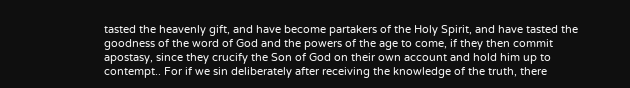tasted the heavenly gift, and have become partakers of the Holy Spirit, and have tasted the goodness of the word of God and the powers of the age to come, if they then commit apostasy, since they crucify the Son of God on their own account and hold him up to contempt.. For if we sin deliberately after receiving the knowledge of the truth, there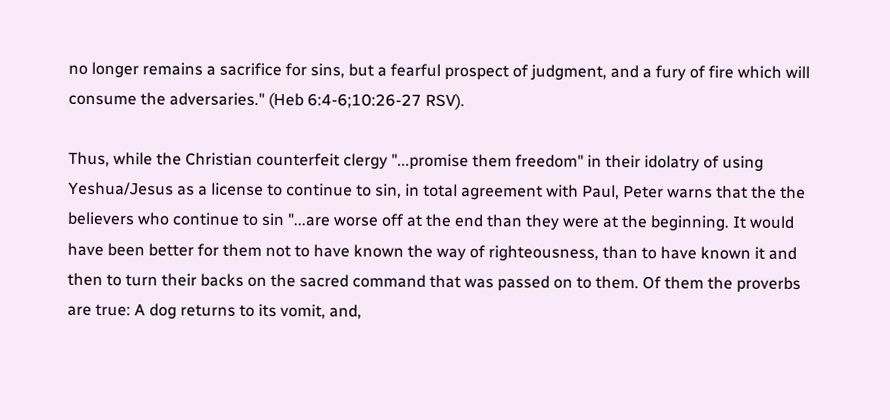no longer remains a sacrifice for sins, but a fearful prospect of judgment, and a fury of fire which will consume the adversaries." (Heb 6:4-6;10:26-27 RSV).

Thus, while the Christian counterfeit clergy "...promise them freedom" in their idolatry of using Yeshua/Jesus as a license to continue to sin, in total agreement with Paul, Peter warns that the the believers who continue to sin "...are worse off at the end than they were at the beginning. It would have been better for them not to have known the way of righteousness, than to have known it and then to turn their backs on the sacred command that was passed on to them. Of them the proverbs are true: A dog returns to its vomit, and,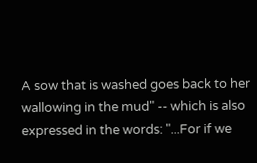A sow that is washed goes back to her wallowing in the mud" -- which is also expressed in the words: "...For if we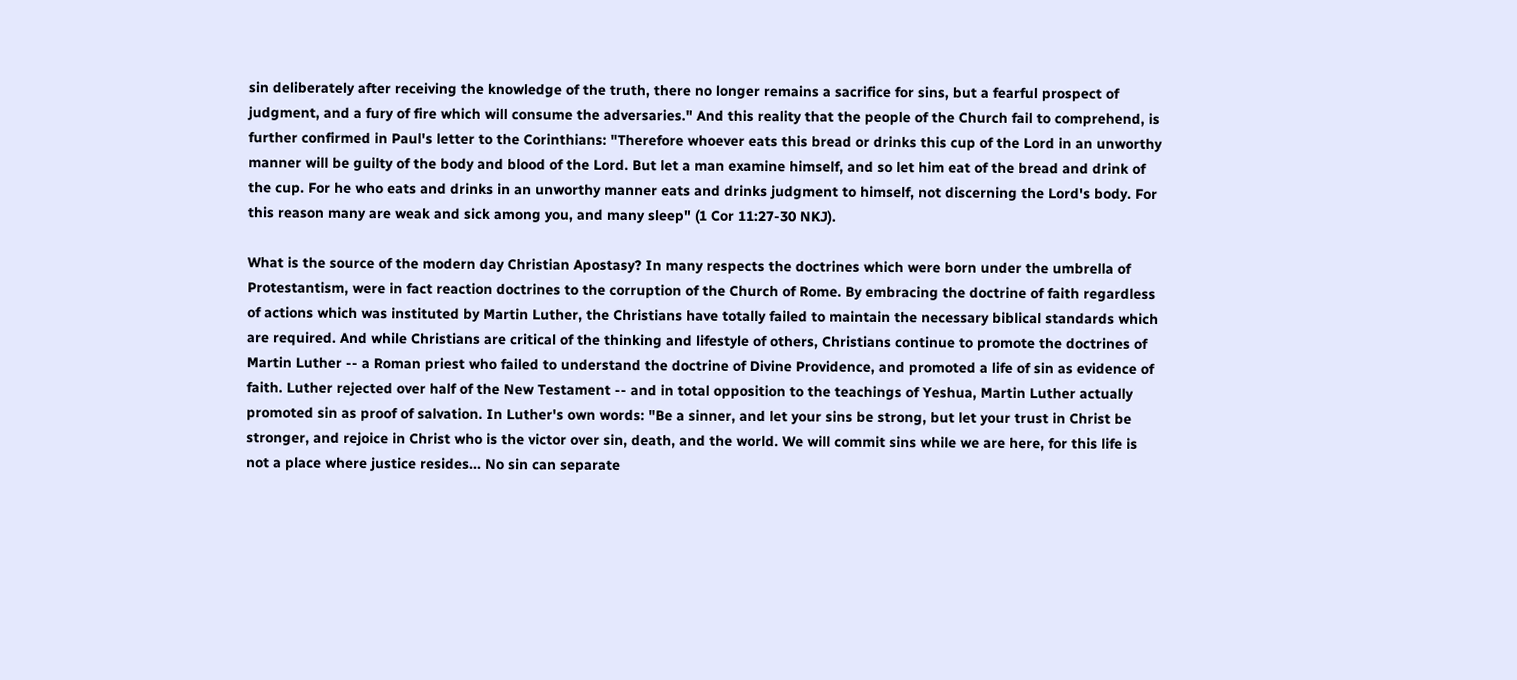sin deliberately after receiving the knowledge of the truth, there no longer remains a sacrifice for sins, but a fearful prospect of judgment, and a fury of fire which will consume the adversaries." And this reality that the people of the Church fail to comprehend, is further confirmed in Paul's letter to the Corinthians: "Therefore whoever eats this bread or drinks this cup of the Lord in an unworthy manner will be guilty of the body and blood of the Lord. But let a man examine himself, and so let him eat of the bread and drink of the cup. For he who eats and drinks in an unworthy manner eats and drinks judgment to himself, not discerning the Lord's body. For this reason many are weak and sick among you, and many sleep" (1 Cor 11:27-30 NKJ).

What is the source of the modern day Christian Apostasy? In many respects the doctrines which were born under the umbrella of Protestantism, were in fact reaction doctrines to the corruption of the Church of Rome. By embracing the doctrine of faith regardless of actions which was instituted by Martin Luther, the Christians have totally failed to maintain the necessary biblical standards which are required. And while Christians are critical of the thinking and lifestyle of others, Christians continue to promote the doctrines of Martin Luther -- a Roman priest who failed to understand the doctrine of Divine Providence, and promoted a life of sin as evidence of faith. Luther rejected over half of the New Testament -- and in total opposition to the teachings of Yeshua, Martin Luther actually promoted sin as proof of salvation. In Luther's own words: "Be a sinner, and let your sins be strong, but let your trust in Christ be stronger, and rejoice in Christ who is the victor over sin, death, and the world. We will commit sins while we are here, for this life is not a place where justice resides... No sin can separate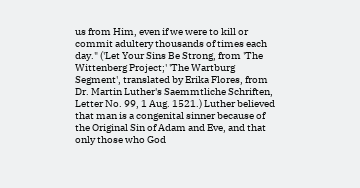us from Him, even if we were to kill or commit adultery thousands of times each day." ('Let Your Sins Be Strong, from 'The Wittenberg Project;' 'The Wartburg Segment', translated by Erika Flores, from Dr. Martin Luther's Saemmtliche Schriften, Letter No. 99, 1 Aug. 1521.) Luther believed that man is a congenital sinner because of the Original Sin of Adam and Eve, and that only those who God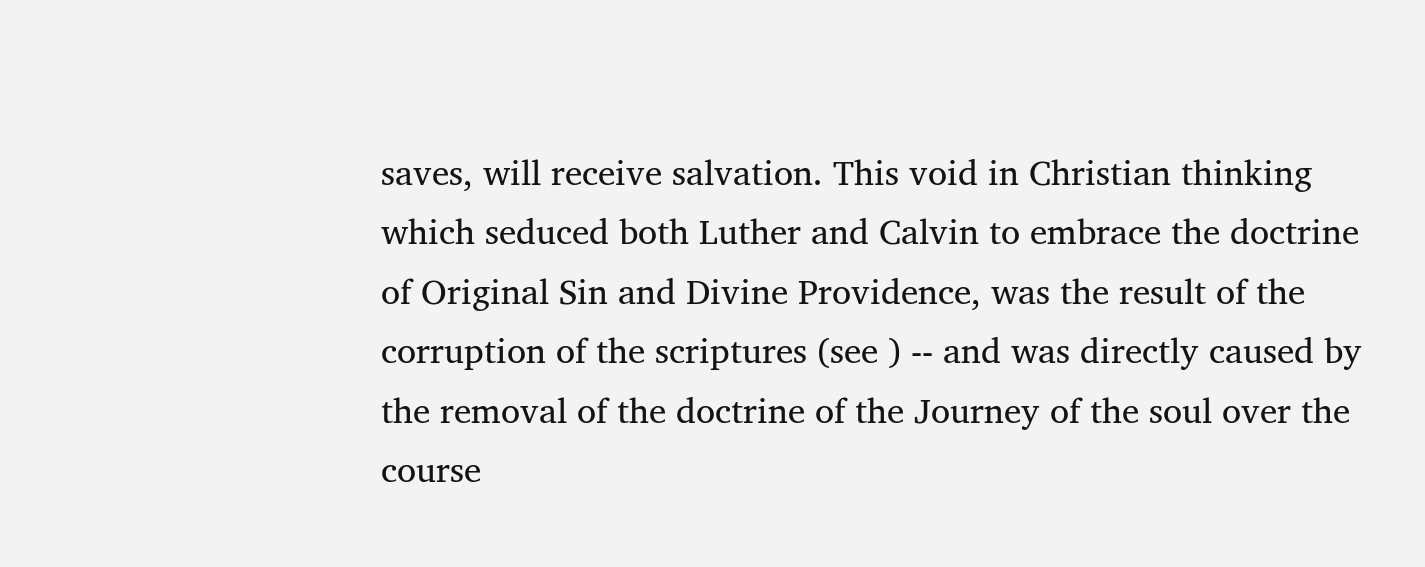saves, will receive salvation. This void in Christian thinking which seduced both Luther and Calvin to embrace the doctrine of Original Sin and Divine Providence, was the result of the corruption of the scriptures (see ) -- and was directly caused by the removal of the doctrine of the Journey of the soul over the course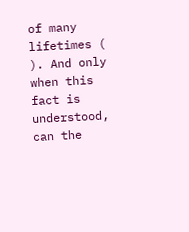of many lifetimes ( ). And only when this fact is understood, can the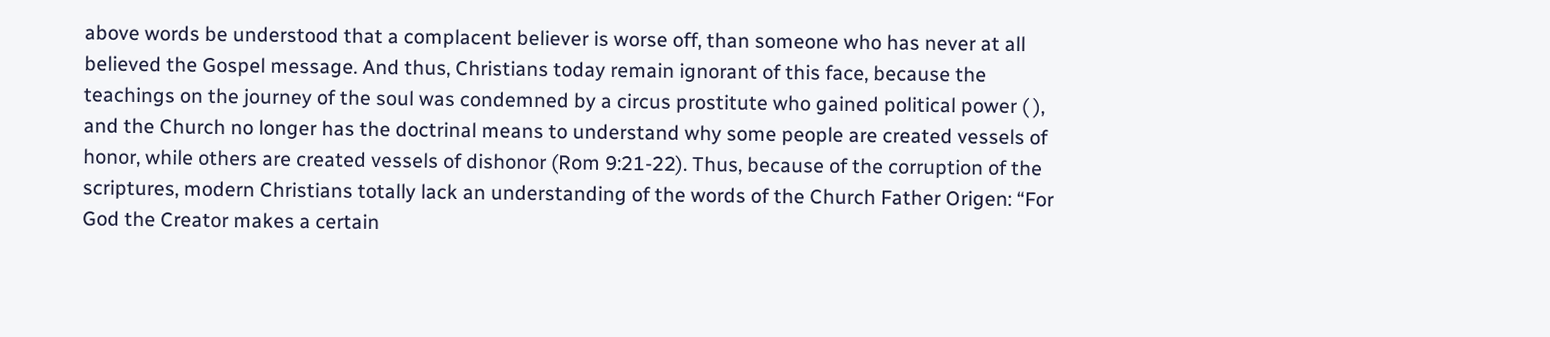above words be understood that a complacent believer is worse off, than someone who has never at all believed the Gospel message. And thus, Christians today remain ignorant of this face, because the teachings on the journey of the soul was condemned by a circus prostitute who gained political power ( ), and the Church no longer has the doctrinal means to understand why some people are created vessels of honor, while others are created vessels of dishonor (Rom 9:21-22). Thus, because of the corruption of the scriptures, modern Christians totally lack an understanding of the words of the Church Father Origen: “For God the Creator makes a certain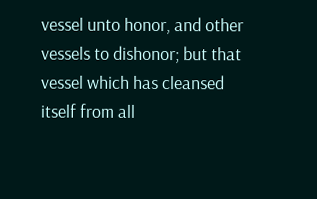vessel unto honor, and other vessels to dishonor; but that vessel which has cleansed itself from all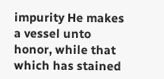impurity He makes a vessel unto honor, while that which has stained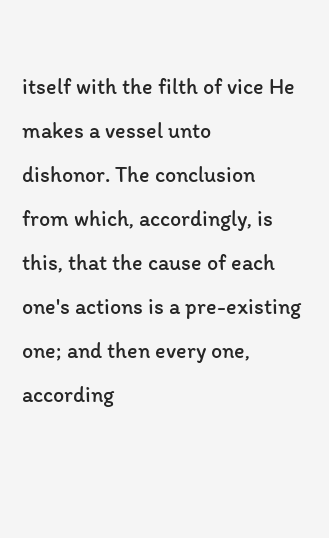itself with the filth of vice He makes a vessel unto dishonor. The conclusion from which, accordingly, is this, that the cause of each one's actions is a pre-existing one; and then every one, according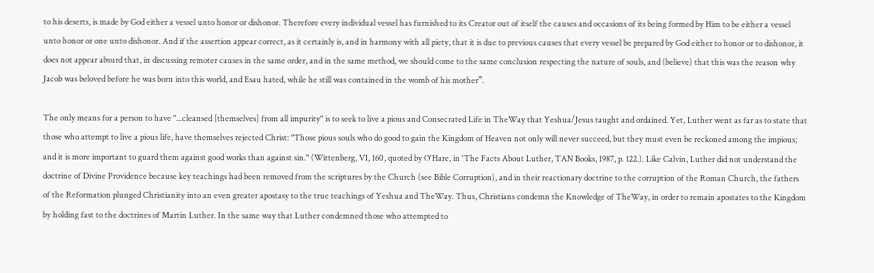to his deserts, is made by God either a vessel unto honor or dishonor. Therefore every individual vessel has furnished to its Creator out of itself the causes and occasions of its being formed by Him to be either a vessel unto honor or one unto dishonor. And if the assertion appear correct, as it certainly is, and in harmony with all piety, that it is due to previous causes that every vessel be prepared by God either to honor or to dishonor, it does not appear absurd that, in discussing remoter causes in the same order, and in the same method, we should come to the same conclusion respecting the nature of souls, and (believe) that this was the reason why Jacob was beloved before he was born into this world, and Esau hated, while he still was contained in the womb of his mother”.

The only means for a person to have "...cleansed [themselves] from all impurity" is to seek to live a pious and Consecrated Life in TheWay that Yeshua/Jesus taught and ordained. Yet, Luther went as far as to state that those who attempt to live a pious life, have themselves rejected Christ: "Those pious souls who do good to gain the Kingdom of Heaven not only will never succeed, but they must even be reckoned among the impious; and it is more important to guard them against good works than against sin." (Wittenberg, VI, 160, quoted by O'Hare, in 'The Facts About Luther, TAN Books, 1987, p. 122.). Like Calvin, Luther did not understand the doctrine of Divine Providence because key teachings had been removed from the scriptures by the Church (see Bible Corruption), and in their reactionary doctrine to the corruption of the Roman Church, the fathers of the Reformation plunged Christianity into an even greater apostasy to the true teachings of Yeshua and TheWay. Thus, Christians condemn the Knowledge of TheWay, in order to remain apostates to the Kingdom by holding fast to the doctrines of Martin Luther. In the same way that Luther condemned those who attempted to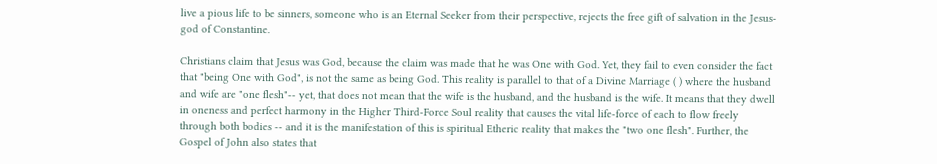live a pious life to be sinners, someone who is an Eternal Seeker from their perspective, rejects the free gift of salvation in the Jesus-god of Constantine.

Christians claim that Jesus was God, because the claim was made that he was One with God. Yet, they fail to even consider the fact that "being One with God", is not the same as being God. This reality is parallel to that of a Divine Marriage ( ) where the husband and wife are "one flesh"-- yet, that does not mean that the wife is the husband, and the husband is the wife. It means that they dwell in oneness and perfect harmony in the Higher Third-Force Soul reality that causes the vital life-force of each to flow freely through both bodies -- and it is the manifestation of this is spiritual Etheric reality that makes the "two one flesh". Further, the Gospel of John also states that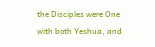the Disciples were One with both Yeshua, and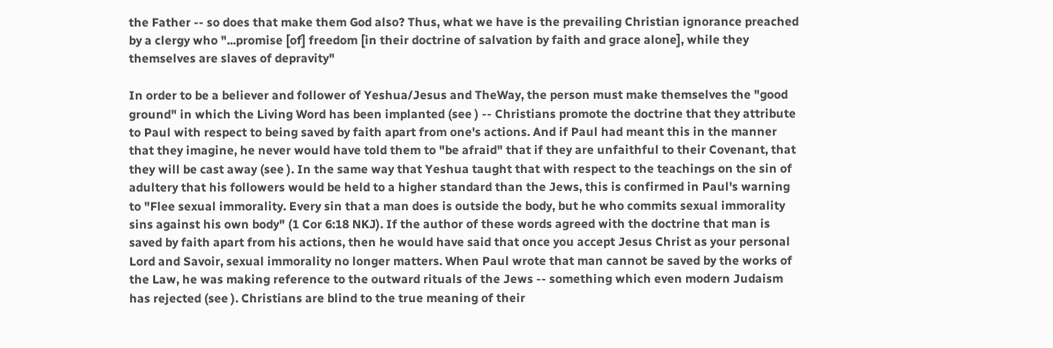the Father -- so does that make them God also? Thus, what we have is the prevailing Christian ignorance preached by a clergy who "...promise [of] freedom [in their doctrine of salvation by faith and grace alone], while they themselves are slaves of depravity"

In order to be a believer and follower of Yeshua/Jesus and TheWay, the person must make themselves the "good ground" in which the Living Word has been implanted (see ) -- Christians promote the doctrine that they attribute to Paul with respect to being saved by faith apart from one's actions. And if Paul had meant this in the manner that they imagine, he never would have told them to "be afraid" that if they are unfaithful to their Covenant, that they will be cast away (see ). In the same way that Yeshua taught that with respect to the teachings on the sin of adultery that his followers would be held to a higher standard than the Jews, this is confirmed in Paul's warning to "Flee sexual immorality. Every sin that a man does is outside the body, but he who commits sexual immorality sins against his own body" (1 Cor 6:18 NKJ). If the author of these words agreed with the doctrine that man is saved by faith apart from his actions, then he would have said that once you accept Jesus Christ as your personal Lord and Savoir, sexual immorality no longer matters. When Paul wrote that man cannot be saved by the works of the Law, he was making reference to the outward rituals of the Jews -- something which even modern Judaism has rejected (see ). Christians are blind to the true meaning of their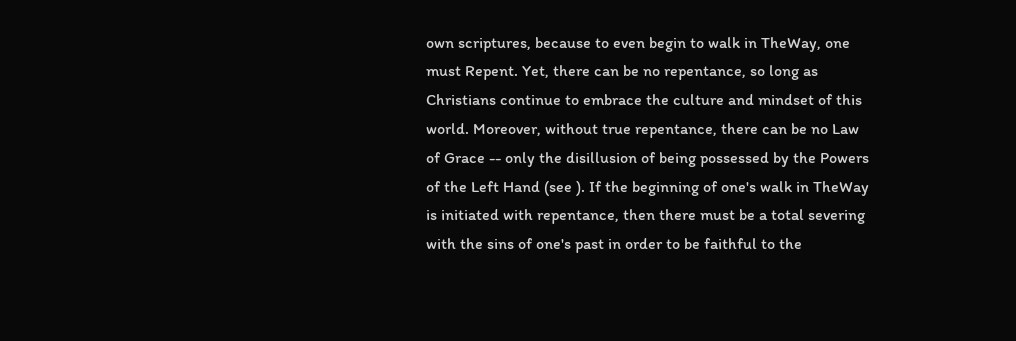own scriptures, because to even begin to walk in TheWay, one must Repent. Yet, there can be no repentance, so long as Christians continue to embrace the culture and mindset of this world. Moreover, without true repentance, there can be no Law of Grace -- only the disillusion of being possessed by the Powers of the Left Hand (see ). If the beginning of one's walk in TheWay is initiated with repentance, then there must be a total severing with the sins of one's past in order to be faithful to the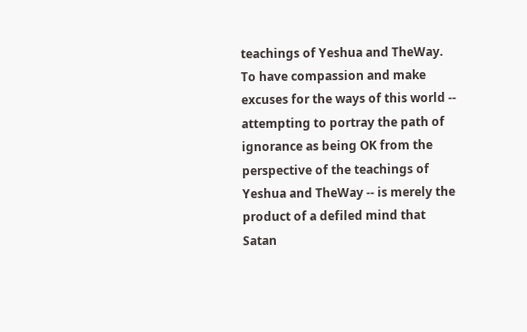teachings of Yeshua and TheWay. To have compassion and make excuses for the ways of this world -- attempting to portray the path of ignorance as being OK from the perspective of the teachings of Yeshua and TheWay -- is merely the product of a defiled mind that Satan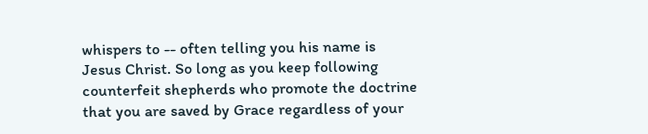whispers to -- often telling you his name is Jesus Christ. So long as you keep following counterfeit shepherds who promote the doctrine that you are saved by Grace regardless of your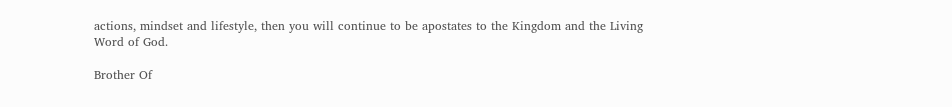actions, mindset and lifestyle, then you will continue to be apostates to the Kingdom and the Living Word of God.

Brother Of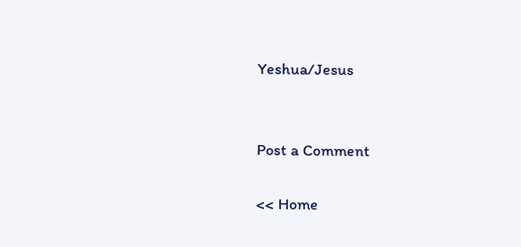Yeshua/Jesus


Post a Comment

<< Home